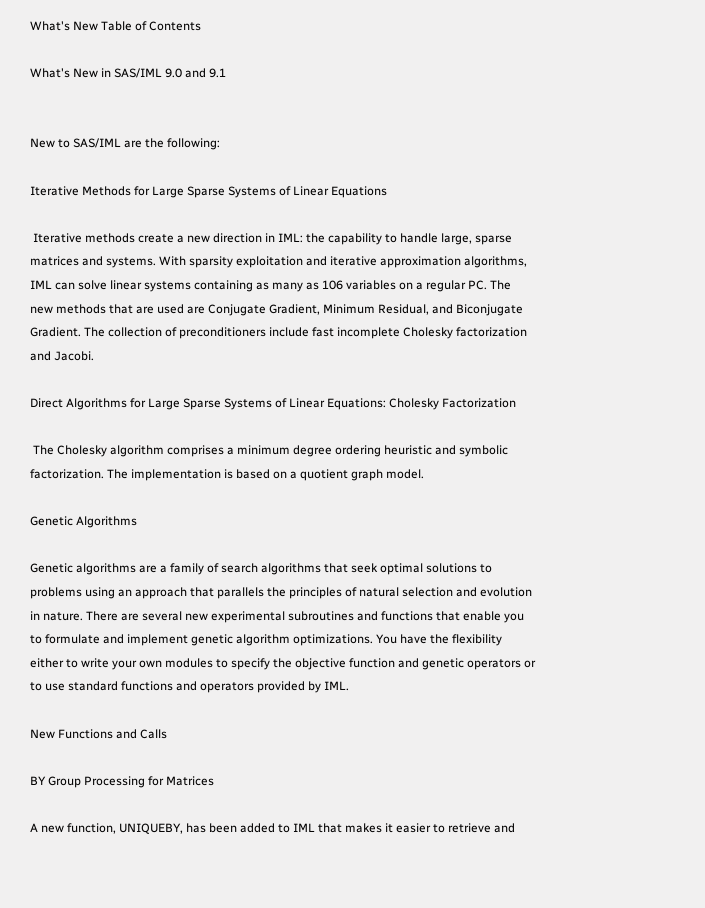What's New Table of Contents

What's New in SAS/IML 9.0 and 9.1


New to SAS/IML are the following:

Iterative Methods for Large Sparse Systems of Linear Equations

 Iterative methods create a new direction in IML: the capability to handle large, sparse matrices and systems. With sparsity exploitation and iterative approximation algorithms, IML can solve linear systems containing as many as 106 variables on a regular PC. The new methods that are used are Conjugate Gradient, Minimum Residual, and Biconjugate Gradient. The collection of preconditioners include fast incomplete Cholesky factorization and Jacobi.

Direct Algorithms for Large Sparse Systems of Linear Equations: Cholesky Factorization

 The Cholesky algorithm comprises a minimum degree ordering heuristic and symbolic factorization. The implementation is based on a quotient graph model.

Genetic Algorithms

Genetic algorithms are a family of search algorithms that seek optimal solutions to problems using an approach that parallels the principles of natural selection and evolution in nature. There are several new experimental subroutines and functions that enable you to formulate and implement genetic algorithm optimizations. You have the flexibility either to write your own modules to specify the objective function and genetic operators or to use standard functions and operators provided by IML.

New Functions and Calls

BY Group Processing for Matrices

A new function, UNIQUEBY, has been added to IML that makes it easier to retrieve and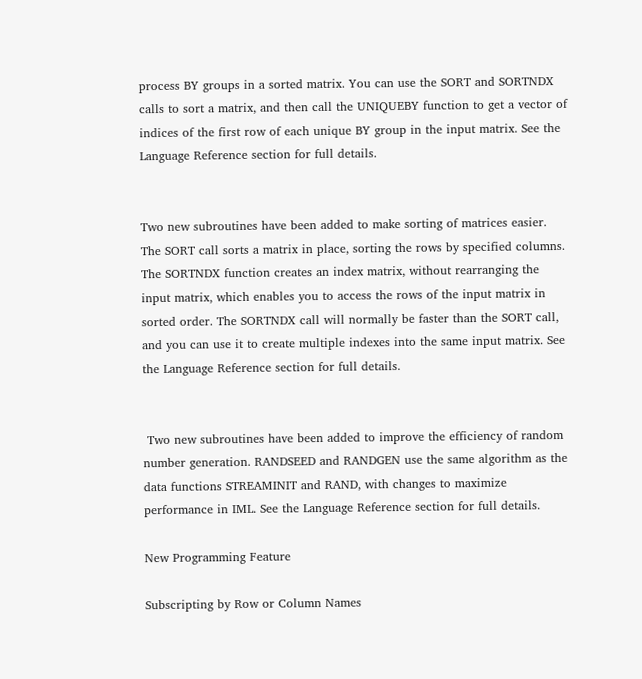process BY groups in a sorted matrix. You can use the SORT and SORTNDX calls to sort a matrix, and then call the UNIQUEBY function to get a vector of indices of the first row of each unique BY group in the input matrix. See the Language Reference section for full details.


Two new subroutines have been added to make sorting of matrices easier. The SORT call sorts a matrix in place, sorting the rows by specified columns. The SORTNDX function creates an index matrix, without rearranging the input matrix, which enables you to access the rows of the input matrix in sorted order. The SORTNDX call will normally be faster than the SORT call, and you can use it to create multiple indexes into the same input matrix. See the Language Reference section for full details.


 Two new subroutines have been added to improve the efficiency of random number generation. RANDSEED and RANDGEN use the same algorithm as the data functions STREAMINIT and RAND, with changes to maximize performance in IML. See the Language Reference section for full details.

New Programming Feature

Subscripting by Row or Column Names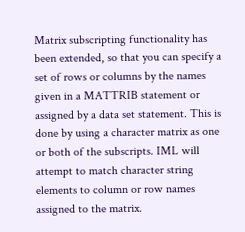Matrix subscripting functionality has been extended, so that you can specify a set of rows or columns by the names given in a MATTRIB statement or assigned by a data set statement. This is done by using a character matrix as one or both of the subscripts. IML will attempt to match character string elements to column or row names assigned to the matrix.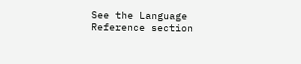See the Language Reference section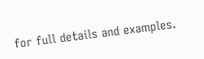for full details and examples.